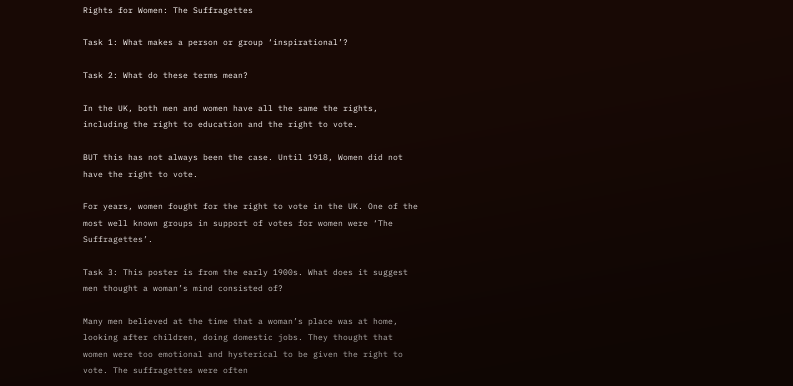Rights for Women: The Suffragettes

Task 1: What makes a person or group ‘inspirational’?

Task 2: What do these terms mean?

In the UK, both men and women have all the same the rights, including the right to education and the right to vote.

BUT this has not always been the case. Until 1918, Women did not have the right to vote.

For years, women fought for the right to vote in the UK. One of the most well known groups in support of votes for women were ‘The Suffragettes’.

Task 3: This poster is from the early 1900s. What does it suggest men thought a woman’s mind consisted of?

Many men believed at the time that a woman’s place was at home, looking after children, doing domestic jobs. They thought that women were too emotional and hysterical to be given the right to vote. The suffragettes were often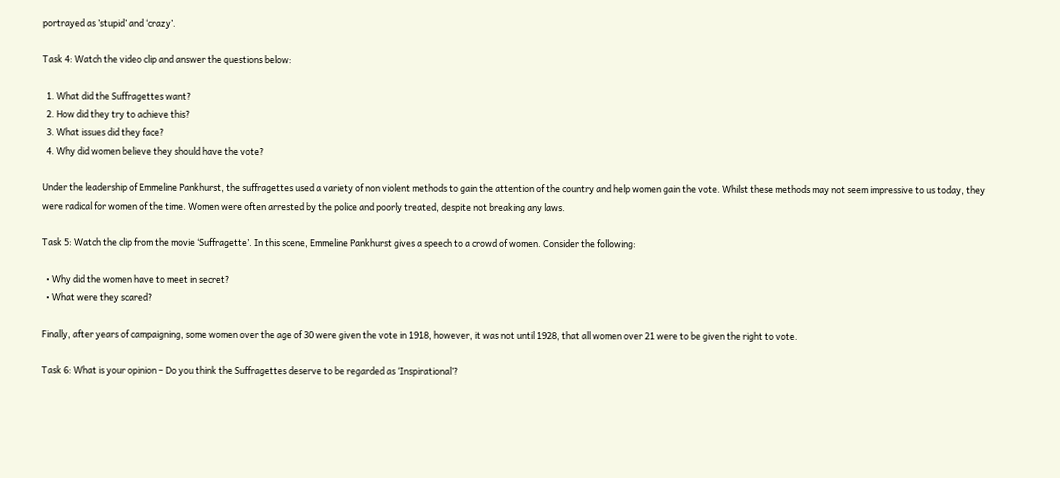portrayed as ’stupid’ and ‘crazy’.

Task 4: Watch the video clip and answer the questions below:

  1. What did the Suffragettes want?
  2. How did they try to achieve this?
  3. What issues did they face?
  4. Why did women believe they should have the vote?

Under the leadership of Emmeline Pankhurst, the suffragettes used a variety of non violent methods to gain the attention of the country and help women gain the vote. Whilst these methods may not seem impressive to us today, they were radical for women of the time. Women were often arrested by the police and poorly treated, despite not breaking any laws.

Task 5: Watch the clip from the movie ‘Suffragette’. In this scene, Emmeline Pankhurst gives a speech to a crowd of women. Consider the following:

  • Why did the women have to meet in secret?
  • What were they scared?

Finally, after years of campaigning, some women over the age of 30 were given the vote in 1918, however, it was not until 1928, that all women over 21 were to be given the right to vote.

Task 6: What is your opinion – Do you think the Suffragettes deserve to be regarded as ‘Inspirational’?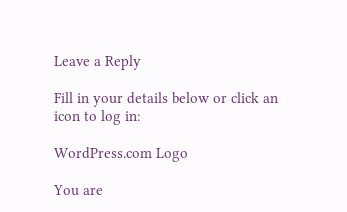Leave a Reply

Fill in your details below or click an icon to log in:

WordPress.com Logo

You are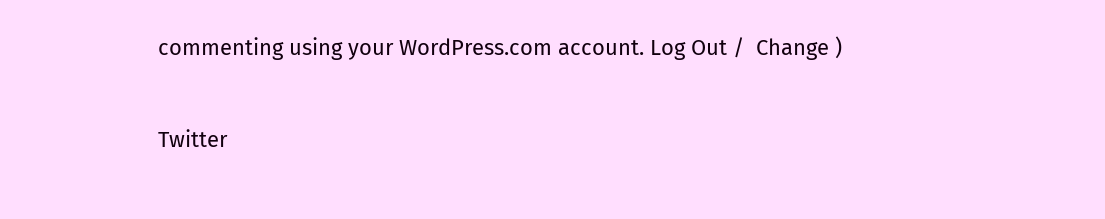commenting using your WordPress.com account. Log Out /  Change )

Twitter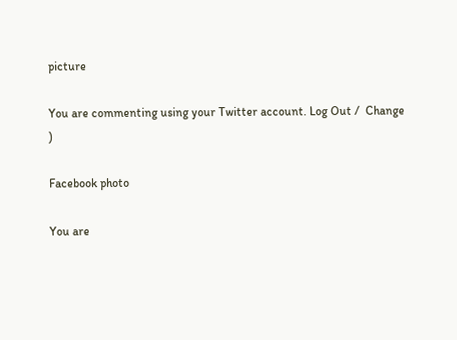picture

You are commenting using your Twitter account. Log Out /  Change )

Facebook photo

You are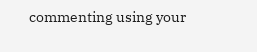commenting using your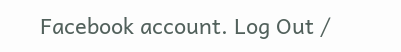Facebook account. Log Out /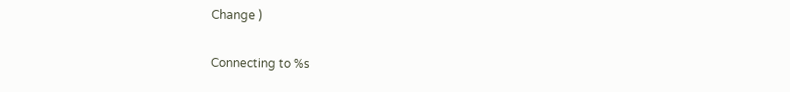Change )

Connecting to %s